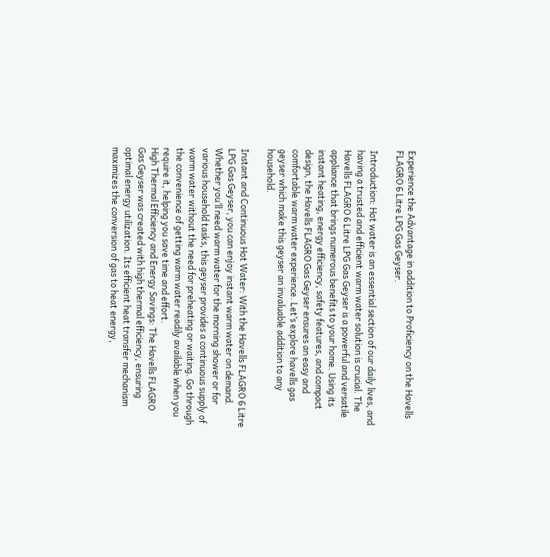Experience the Advantage in addition to Proficiency on the Havells FLAGRO 6 Litre LPG Gas Geyser.

Introduction: Hot water is an essential section of our daily lives, and having a trusted and efficient warm water solution is crucial. The Havells FLAGRO 6 Litre LPG Gas Geyser is a powerful and versatile appliance that brings numerous benefits to your home. Using its instant heating, energy efficiency, safety features, and compact design, the Havells FLAGRO Gas Geyser ensures an easy and comfortable warm water experience. Let’s explore havells gas geyser which make this geyser an invaluable addition to any household.

Instant and Continuous Hot Water: With the Havells FLAGRO 6 Litre LPG Gas Geyser, you can enjoy instant warm water on demand. Whether you’ll need warm water for the morning shower or for various household tasks, this geyser provides a continuous supply of warm water without the need for preheating or waiting. Go through the convenience of getting warm water readily available when you require it, helping you save time and effort.
High Thermal Efficiency and Energy Savings: The Havells FLAGRO Gas Geyser was created with high thermal efficiency, ensuring optimal energy utilization. Its efficient heat transfer mechanism maximizes the conversion of gas to heat energy,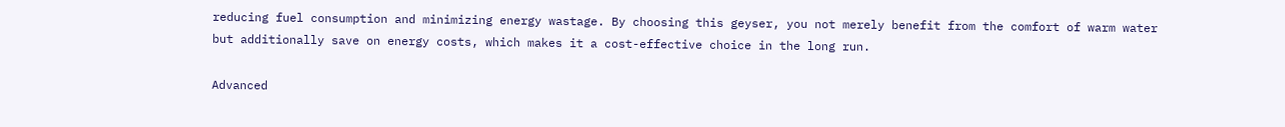reducing fuel consumption and minimizing energy wastage. By choosing this geyser, you not merely benefit from the comfort of warm water but additionally save on energy costs, which makes it a cost-effective choice in the long run.

Advanced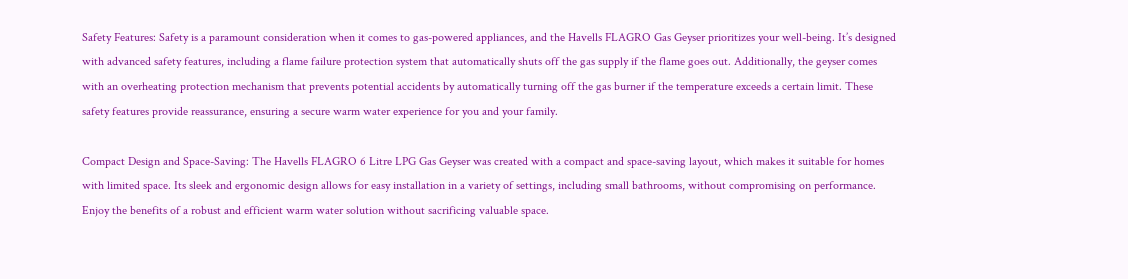Safety Features: Safety is a paramount consideration when it comes to gas-powered appliances, and the Havells FLAGRO Gas Geyser prioritizes your well-being. It’s designed with advanced safety features, including a flame failure protection system that automatically shuts off the gas supply if the flame goes out. Additionally, the geyser comes with an overheating protection mechanism that prevents potential accidents by automatically turning off the gas burner if the temperature exceeds a certain limit. These safety features provide reassurance, ensuring a secure warm water experience for you and your family.

Compact Design and Space-Saving: The Havells FLAGRO 6 Litre LPG Gas Geyser was created with a compact and space-saving layout, which makes it suitable for homes with limited space. Its sleek and ergonomic design allows for easy installation in a variety of settings, including small bathrooms, without compromising on performance. Enjoy the benefits of a robust and efficient warm water solution without sacrificing valuable space.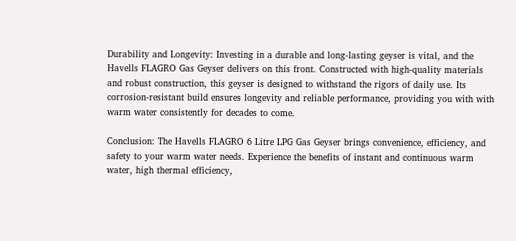Durability and Longevity: Investing in a durable and long-lasting geyser is vital, and the Havells FLAGRO Gas Geyser delivers on this front. Constructed with high-quality materials and robust construction, this geyser is designed to withstand the rigors of daily use. Its corrosion-resistant build ensures longevity and reliable performance, providing you with with warm water consistently for decades to come.

Conclusion: The Havells FLAGRO 6 Litre LPG Gas Geyser brings convenience, efficiency, and safety to your warm water needs. Experience the benefits of instant and continuous warm water, high thermal efficiency,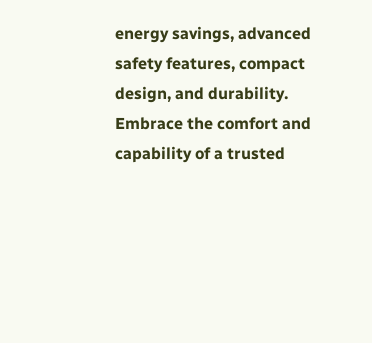energy savings, advanced safety features, compact design, and durability. Embrace the comfort and capability of a trusted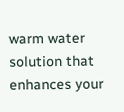warm water solution that enhances your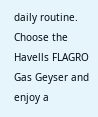daily routine. Choose the Havells FLAGRO Gas Geyser and enjoy a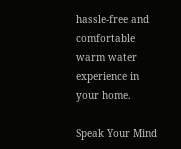hassle-free and comfortable warm water experience in your home.

Speak Your Mind